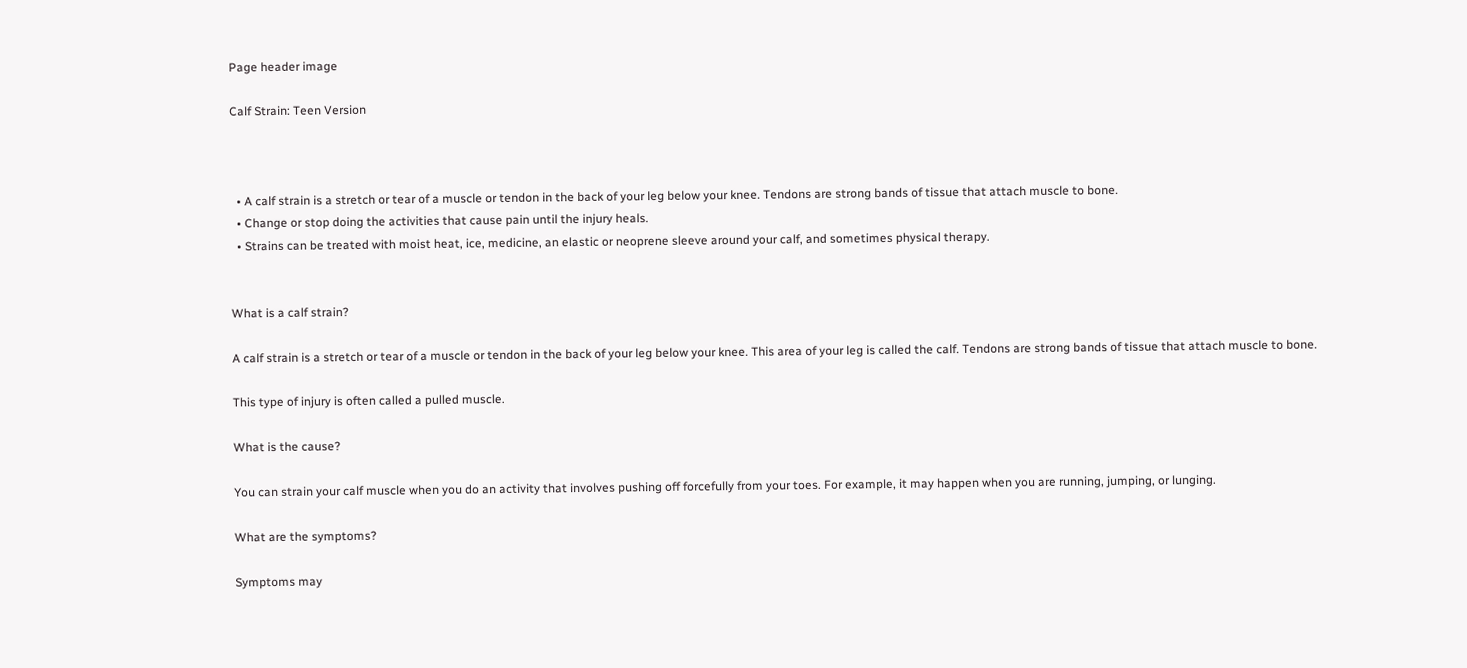Page header image

Calf Strain: Teen Version



  • A calf strain is a stretch or tear of a muscle or tendon in the back of your leg below your knee. Tendons are strong bands of tissue that attach muscle to bone.
  • Change or stop doing the activities that cause pain until the injury heals.
  • Strains can be treated with moist heat, ice, medicine, an elastic or neoprene sleeve around your calf, and sometimes physical therapy.


What is a calf strain?

A calf strain is a stretch or tear of a muscle or tendon in the back of your leg below your knee. This area of your leg is called the calf. Tendons are strong bands of tissue that attach muscle to bone.

This type of injury is often called a pulled muscle.

What is the cause?

You can strain your calf muscle when you do an activity that involves pushing off forcefully from your toes. For example, it may happen when you are running, jumping, or lunging.

What are the symptoms?

Symptoms may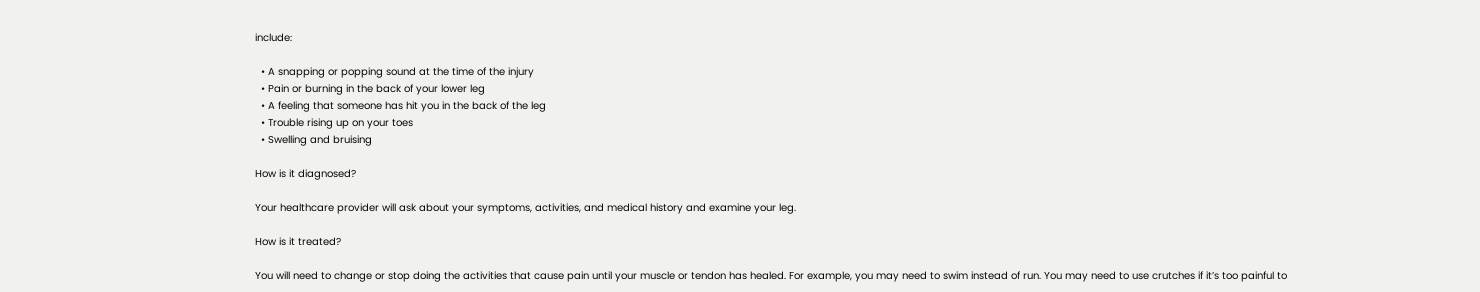include:

  • A snapping or popping sound at the time of the injury
  • Pain or burning in the back of your lower leg
  • A feeling that someone has hit you in the back of the leg
  • Trouble rising up on your toes
  • Swelling and bruising

How is it diagnosed?

Your healthcare provider will ask about your symptoms, activities, and medical history and examine your leg.

How is it treated?

You will need to change or stop doing the activities that cause pain until your muscle or tendon has healed. For example, you may need to swim instead of run. You may need to use crutches if it’s too painful to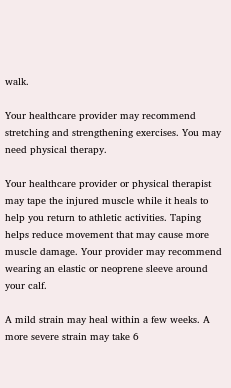walk.

Your healthcare provider may recommend stretching and strengthening exercises. You may need physical therapy.

Your healthcare provider or physical therapist may tape the injured muscle while it heals to help you return to athletic activities. Taping helps reduce movement that may cause more muscle damage. Your provider may recommend wearing an elastic or neoprene sleeve around your calf.

A mild strain may heal within a few weeks. A more severe strain may take 6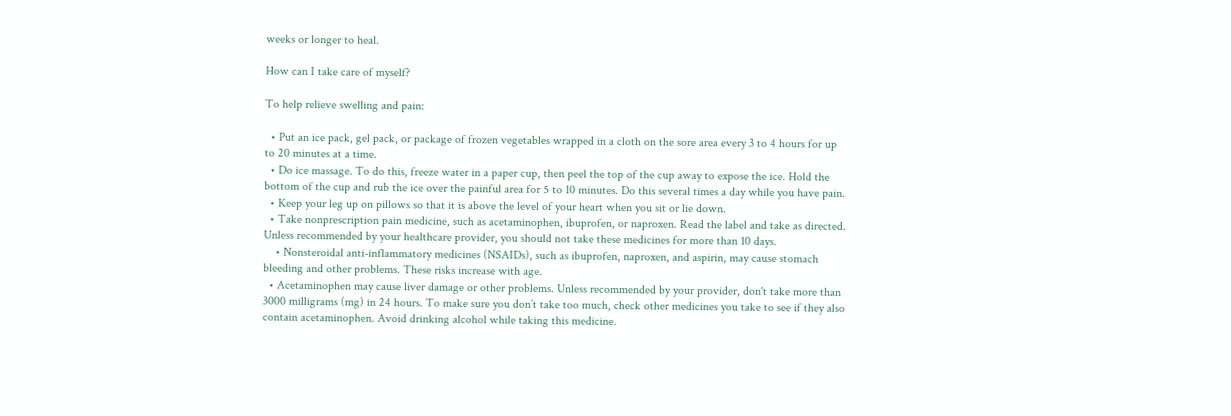weeks or longer to heal.

How can I take care of myself?

To help relieve swelling and pain:

  • Put an ice pack, gel pack, or package of frozen vegetables wrapped in a cloth on the sore area every 3 to 4 hours for up to 20 minutes at a time.
  • Do ice massage. To do this, freeze water in a paper cup, then peel the top of the cup away to expose the ice. Hold the bottom of the cup and rub the ice over the painful area for 5 to 10 minutes. Do this several times a day while you have pain.
  • Keep your leg up on pillows so that it is above the level of your heart when you sit or lie down.
  • Take nonprescription pain medicine, such as acetaminophen, ibuprofen, or naproxen. Read the label and take as directed. Unless recommended by your healthcare provider, you should not take these medicines for more than 10 days.
    • Nonsteroidal anti-inflammatory medicines (NSAIDs), such as ibuprofen, naproxen, and aspirin, may cause stomach bleeding and other problems. These risks increase with age.
  • Acetaminophen may cause liver damage or other problems. Unless recommended by your provider, don't take more than 3000 milligrams (mg) in 24 hours. To make sure you don’t take too much, check other medicines you take to see if they also contain acetaminophen. Avoid drinking alcohol while taking this medicine.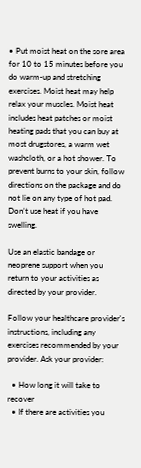• Put moist heat on the sore area for 10 to 15 minutes before you do warm-up and stretching exercises. Moist heat may help relax your muscles. Moist heat includes heat patches or moist heating pads that you can buy at most drugstores, a warm wet washcloth, or a hot shower. To prevent burns to your skin, follow directions on the package and do not lie on any type of hot pad. Don’t use heat if you have swelling.

Use an elastic bandage or neoprene support when you return to your activities as directed by your provider.

Follow your healthcare provider's instructions, including any exercises recommended by your provider. Ask your provider:

  • How long it will take to recover
  • If there are activities you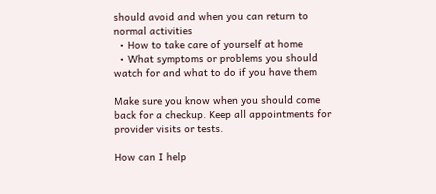should avoid and when you can return to normal activities
  • How to take care of yourself at home
  • What symptoms or problems you should watch for and what to do if you have them

Make sure you know when you should come back for a checkup. Keep all appointments for provider visits or tests.

How can I help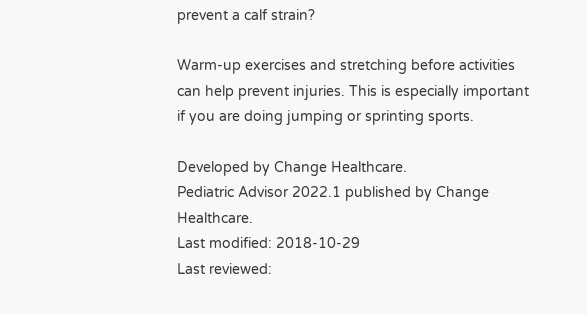prevent a calf strain?

Warm-up exercises and stretching before activities can help prevent injuries. This is especially important if you are doing jumping or sprinting sports.

Developed by Change Healthcare.
Pediatric Advisor 2022.1 published by Change Healthcare.
Last modified: 2018-10-29
Last reviewed: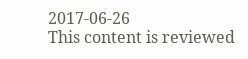2017-06-26
This content is reviewed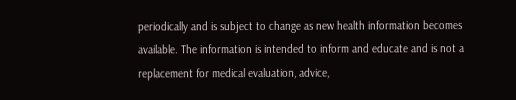periodically and is subject to change as new health information becomes available. The information is intended to inform and educate and is not a replacement for medical evaluation, advice,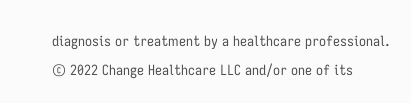diagnosis or treatment by a healthcare professional.
© 2022 Change Healthcare LLC and/or one of its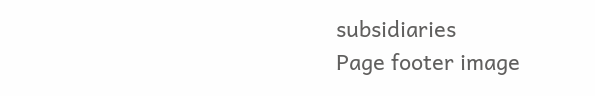subsidiaries
Page footer image